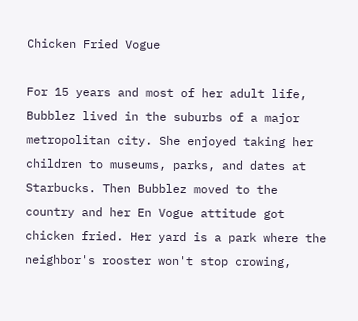Chicken Fried Vogue

For 15 years and most of her adult life, Bubblez lived in the suburbs of a major metropolitan city. She enjoyed taking her children to museums, parks, and dates at Starbucks. Then Bubblez moved to the country and her En Vogue attitude got chicken fried. Her yard is a park where the neighbor's rooster won't stop crowing,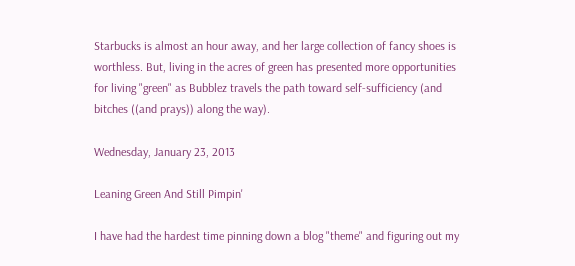Starbucks is almost an hour away, and her large collection of fancy shoes is worthless. But, living in the acres of green has presented more opportunities for living "green" as Bubblez travels the path toward self-sufficiency (and bitches ((and prays)) along the way).

Wednesday, January 23, 2013

Leaning Green And Still Pimpin'

I have had the hardest time pinning down a blog "theme" and figuring out my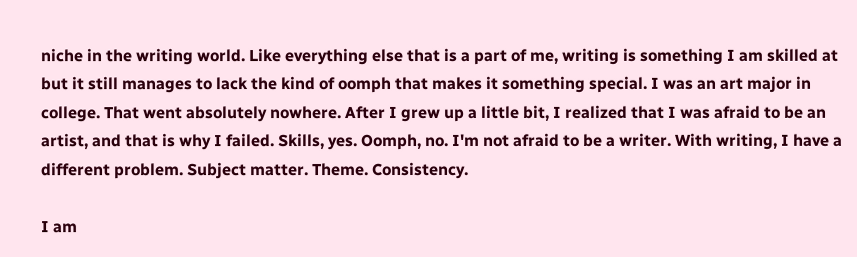niche in the writing world. Like everything else that is a part of me, writing is something I am skilled at but it still manages to lack the kind of oomph that makes it something special. I was an art major in college. That went absolutely nowhere. After I grew up a little bit, I realized that I was afraid to be an artist, and that is why I failed. Skills, yes. Oomph, no. I'm not afraid to be a writer. With writing, I have a different problem. Subject matter. Theme. Consistency.

I am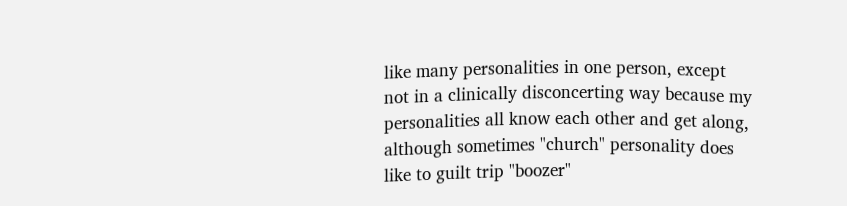like many personalities in one person, except not in a clinically disconcerting way because my personalities all know each other and get along, although sometimes "church" personality does like to guilt trip "boozer"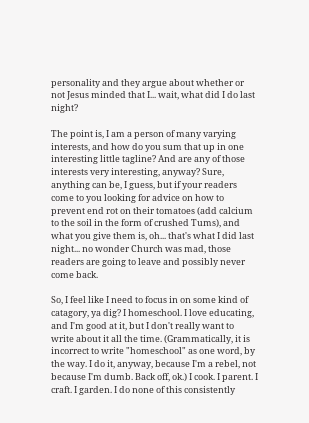personality and they argue about whether or not Jesus minded that I... wait, what did I do last night?

The point is, I am a person of many varying interests, and how do you sum that up in one interesting little tagline? And are any of those interests very interesting, anyway? Sure, anything can be, I guess, but if your readers come to you looking for advice on how to prevent end rot on their tomatoes (add calcium to the soil in the form of crushed Tums), and what you give them is, oh... that's what I did last night... no wonder Church was mad, those readers are going to leave and possibly never come back.

So, I feel like I need to focus in on some kind of catagory, ya dig? I homeschool. I love educating, and I'm good at it, but I don't really want to write about it all the time. (Grammatically, it is incorrect to write "homeschool" as one word, by the way. I do it, anyway, because I'm a rebel, not because I'm dumb. Back off, ok.) I cook. I parent. I craft. I garden. I do none of this consistently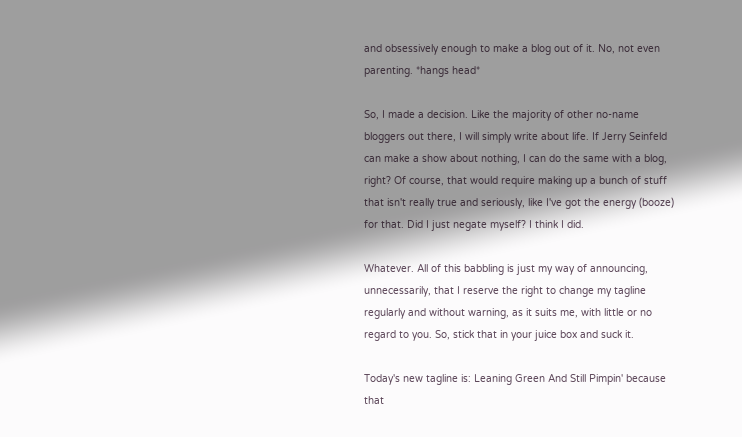and obsessively enough to make a blog out of it. No, not even parenting. *hangs head*

So, I made a decision. Like the majority of other no-name bloggers out there, I will simply write about life. If Jerry Seinfeld can make a show about nothing, I can do the same with a blog, right? Of course, that would require making up a bunch of stuff that isn't really true and seriously, like I've got the energy (booze) for that. Did I just negate myself? I think I did.

Whatever. All of this babbling is just my way of announcing,  unnecessarily, that I reserve the right to change my tagline regularly and without warning, as it suits me, with little or no regard to you. So, stick that in your juice box and suck it.

Today's new tagline is: Leaning Green And Still Pimpin' because that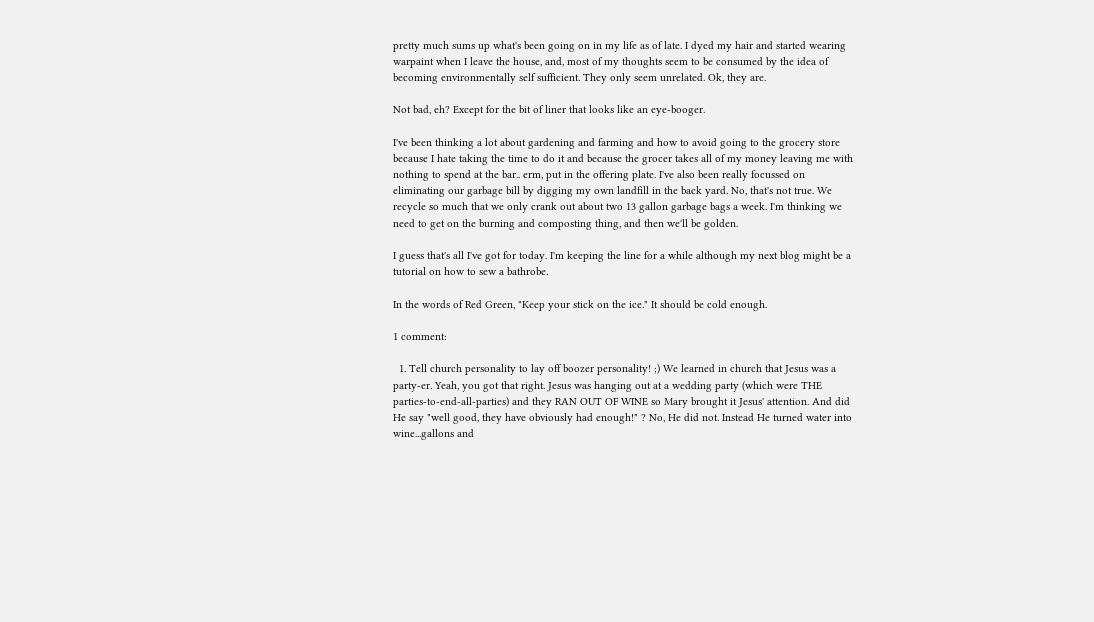pretty much sums up what's been going on in my life as of late. I dyed my hair and started wearing warpaint when I leave the house, and, most of my thoughts seem to be consumed by the idea of becoming environmentally self sufficient. They only seem unrelated. Ok, they are.

Not bad, eh? Except for the bit of liner that looks like an eye-booger.

I've been thinking a lot about gardening and farming and how to avoid going to the grocery store because I hate taking the time to do it and because the grocer takes all of my money leaving me with nothing to spend at the bar.. erm, put in the offering plate. I've also been really focussed on eliminating our garbage bill by digging my own landfill in the back yard. No, that's not true. We recycle so much that we only crank out about two 13 gallon garbage bags a week. I'm thinking we need to get on the burning and composting thing, and then we'll be golden.

I guess that's all I've got for today. I'm keeping the line for a while although my next blog might be a tutorial on how to sew a bathrobe.

In the words of Red Green, "Keep your stick on the ice." It should be cold enough.

1 comment:

  1. Tell church personality to lay off boozer personality! ;) We learned in church that Jesus was a party-er. Yeah, you got that right. Jesus was hanging out at a wedding party (which were THE parties-to-end-all-parties) and they RAN OUT OF WINE so Mary brought it Jesus' attention. And did He say "well good, they have obviously had enough!" ? No, He did not. Instead He turned water into wine...gallons and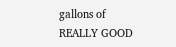gallons of REALLY GOOD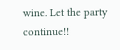wine. Let the party continue!!